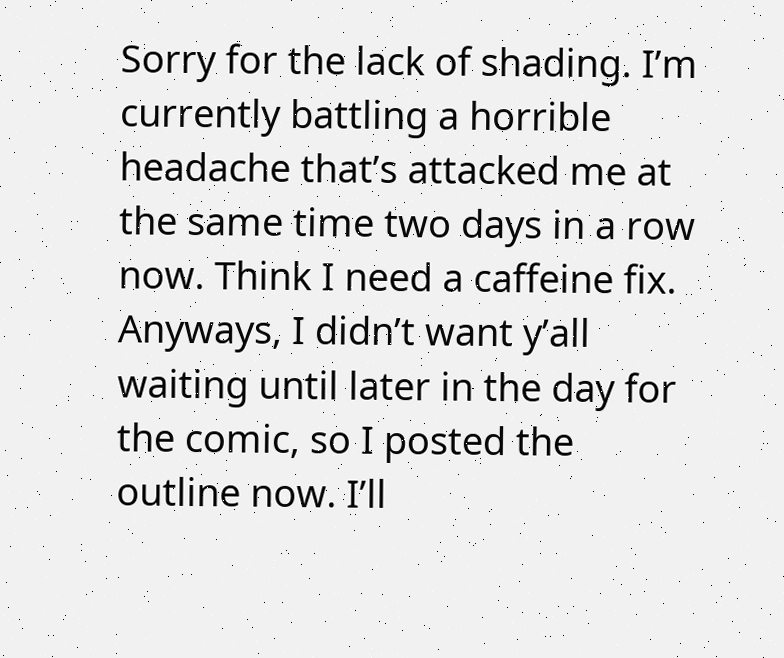Sorry for the lack of shading. I’m currently battling a horrible headache that’s attacked me at the same time two days in a row now. Think I need a caffeine fix. Anyways, I didn’t want y’all waiting until later in the day for the comic, so I posted the outline now. I’ll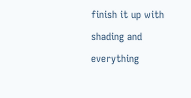finish it up with shading and everything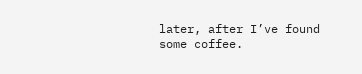later, after I’ve found some coffee.